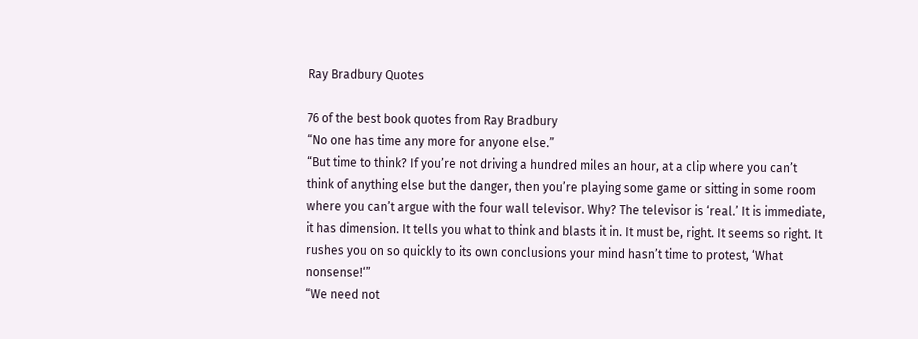Ray Bradbury Quotes

76 of the best book quotes from Ray Bradbury
“No one has time any more for anyone else.”
“But time to think? If you’re not driving a hundred miles an hour, at a clip where you can’t think of anything else but the danger, then you’re playing some game or sitting in some room where you can’t argue with the four wall televisor. Why? The televisor is ‘real.’ It is immediate, it has dimension. It tells you what to think and blasts it in. It must be, right. It seems so right. It rushes you on so quickly to its own conclusions your mind hasn’t time to protest, ‘What nonsense!‘”
“We need not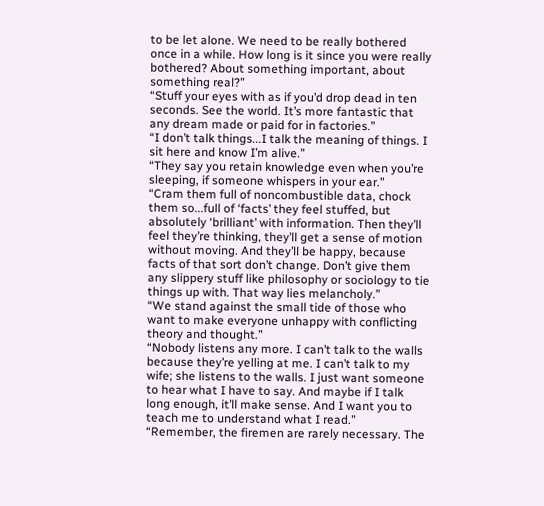to be let alone. We need to be really bothered once in a while. How long is it since you were really bothered? About something important, about something real?”
“Stuff your eyes with as if you’d drop dead in ten seconds. See the world. It’s more fantastic that any dream made or paid for in factories.”
“I don’t talk things...I talk the meaning of things. I sit here and know I’m alive.”
“They say you retain knowledge even when you’re sleeping, if someone whispers in your ear.”
“Cram them full of noncombustible data, chock them so...full of ‘facts’ they feel stuffed, but absolutely ‘brilliant’ with information. Then they’ll feel they’re thinking, they’ll get a sense of motion without moving. And they’ll be happy, because facts of that sort don’t change. Don’t give them any slippery stuff like philosophy or sociology to tie things up with. That way lies melancholy.”
“We stand against the small tide of those who want to make everyone unhappy with conflicting theory and thought.”
“Nobody listens any more. I can’t talk to the walls because they’re yelling at me. I can’t talk to my wife; she listens to the walls. I just want someone to hear what I have to say. And maybe if I talk long enough, it’ll make sense. And I want you to teach me to understand what I read.”
“Remember, the firemen are rarely necessary. The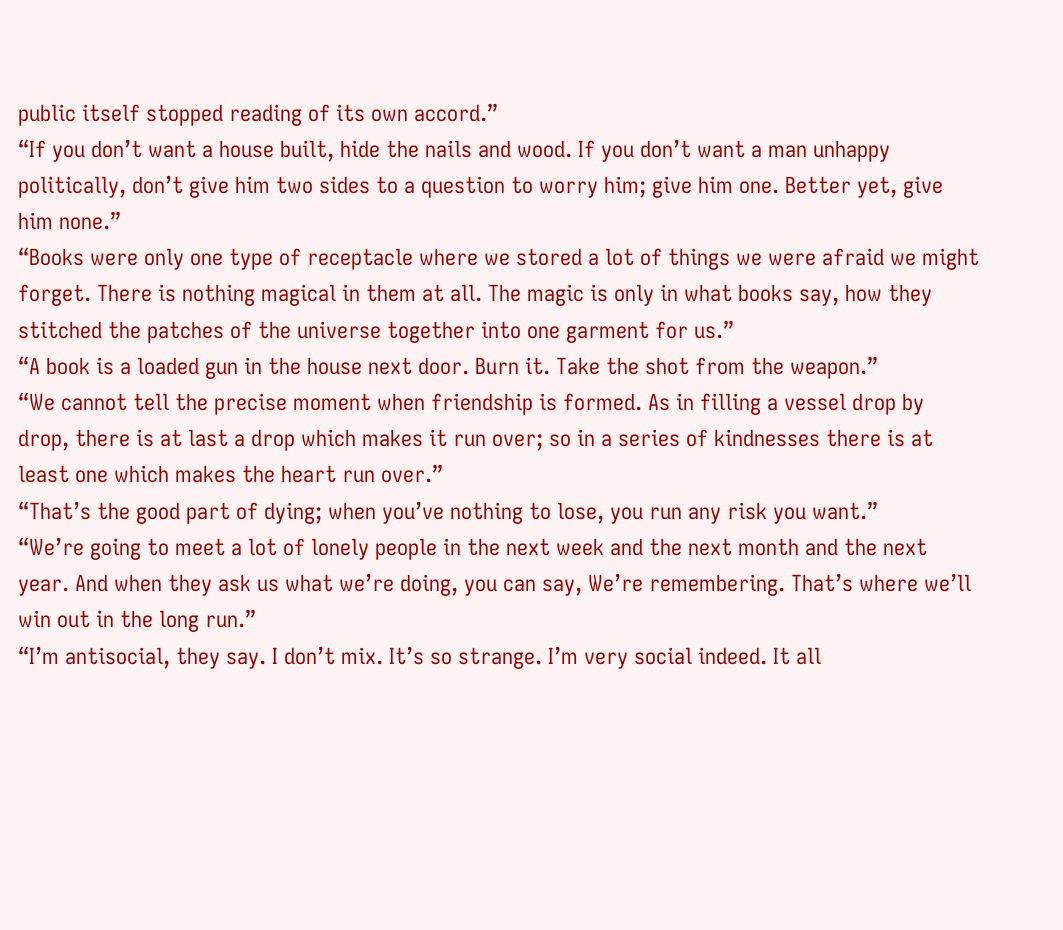public itself stopped reading of its own accord.”
“If you don’t want a house built, hide the nails and wood. If you don’t want a man unhappy politically, don’t give him two sides to a question to worry him; give him one. Better yet, give him none.”
“Books were only one type of receptacle where we stored a lot of things we were afraid we might forget. There is nothing magical in them at all. The magic is only in what books say, how they stitched the patches of the universe together into one garment for us.”
“A book is a loaded gun in the house next door. Burn it. Take the shot from the weapon.”
“We cannot tell the precise moment when friendship is formed. As in filling a vessel drop by drop, there is at last a drop which makes it run over; so in a series of kindnesses there is at least one which makes the heart run over.”
“That’s the good part of dying; when you’ve nothing to lose, you run any risk you want.”
“We’re going to meet a lot of lonely people in the next week and the next month and the next year. And when they ask us what we’re doing, you can say, We’re remembering. That’s where we’ll win out in the long run.”
“I’m antisocial, they say. I don’t mix. It’s so strange. I’m very social indeed. It all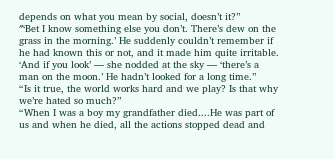depends on what you mean by social, doesn’t it?”
″‘Bet I know something else you don’t. There’s dew on the grass in the morning.’ He suddenly couldn’t remember if he had known this or not, and it made him quite irritable. ‘And if you look’ — she nodded at the sky — ‘there’s a man on the moon.’ He hadn’t looked for a long time.”
“Is it true, the world works hard and we play? Is that why we’re hated so much?”
“When I was a boy my grandfather died....He was part of us and when he died, all the actions stopped dead and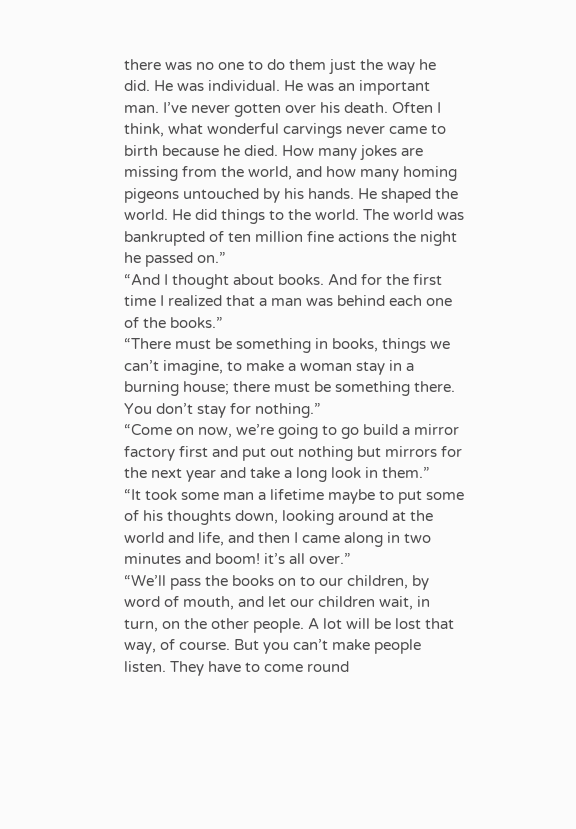there was no one to do them just the way he did. He was individual. He was an important man. I’ve never gotten over his death. Often I think, what wonderful carvings never came to birth because he died. How many jokes are missing from the world, and how many homing pigeons untouched by his hands. He shaped the world. He did things to the world. The world was bankrupted of ten million fine actions the night he passed on.”
“And I thought about books. And for the first time I realized that a man was behind each one of the books.”
“There must be something in books, things we can’t imagine, to make a woman stay in a burning house; there must be something there. You don’t stay for nothing.”
“Come on now, we’re going to go build a mirror factory first and put out nothing but mirrors for the next year and take a long look in them.”
“It took some man a lifetime maybe to put some of his thoughts down, looking around at the world and life, and then I came along in two minutes and boom! it’s all over.”
“We’ll pass the books on to our children, by word of mouth, and let our children wait, in turn, on the other people. A lot will be lost that way, of course. But you can’t make people listen. They have to come round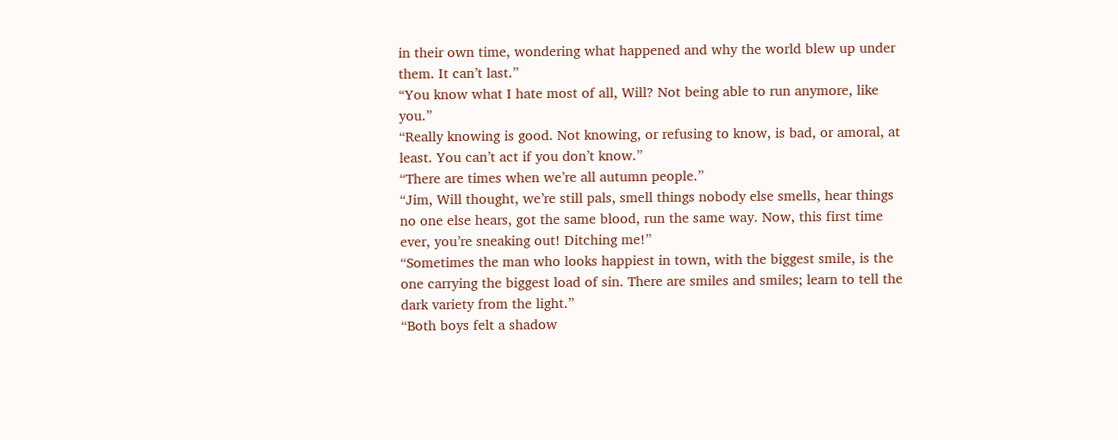in their own time, wondering what happened and why the world blew up under them. It can’t last.”
“You know what I hate most of all, Will? Not being able to run anymore, like you.”
“Really knowing is good. Not knowing, or refusing to know, is bad, or amoral, at least. You can’t act if you don’t know.”
“There are times when we’re all autumn people.”
“Jim, Will thought, we’re still pals, smell things nobody else smells, hear things no one else hears, got the same blood, run the same way. Now, this first time ever, you’re sneaking out! Ditching me!”
“Sometimes the man who looks happiest in town, with the biggest smile, is the one carrying the biggest load of sin. There are smiles and smiles; learn to tell the dark variety from the light.”
“Both boys felt a shadow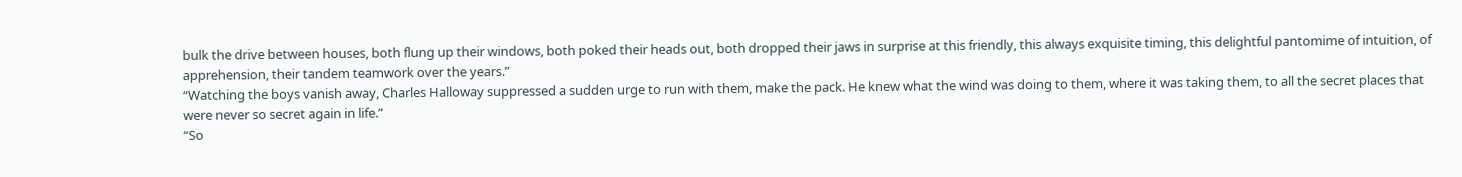bulk the drive between houses, both flung up their windows, both poked their heads out, both dropped their jaws in surprise at this friendly, this always exquisite timing, this delightful pantomime of intuition, of apprehension, their tandem teamwork over the years.”
“Watching the boys vanish away, Charles Halloway suppressed a sudden urge to run with them, make the pack. He knew what the wind was doing to them, where it was taking them, to all the secret places that were never so secret again in life.”
“So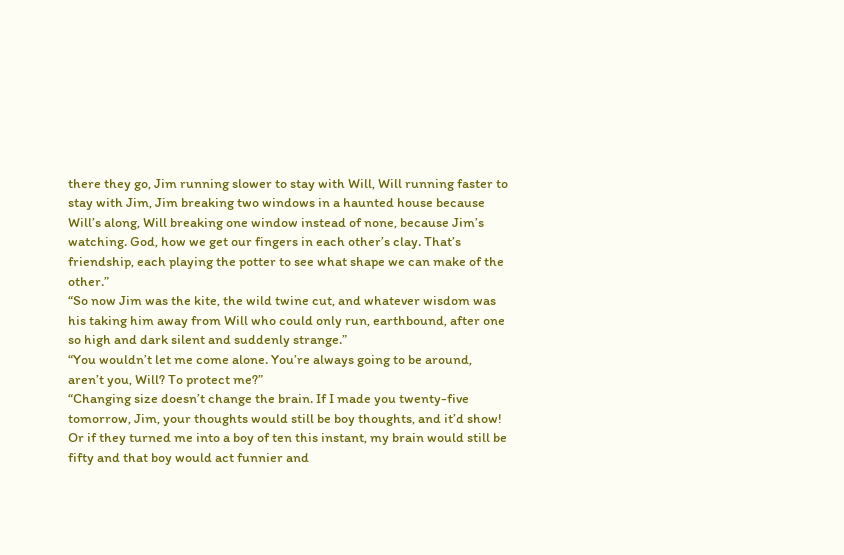there they go, Jim running slower to stay with Will, Will running faster to stay with Jim, Jim breaking two windows in a haunted house because Will’s along, Will breaking one window instead of none, because Jim’s watching. God, how we get our fingers in each other’s clay. That’s friendship, each playing the potter to see what shape we can make of the other.”
“So now Jim was the kite, the wild twine cut, and whatever wisdom was his taking him away from Will who could only run, earthbound, after one so high and dark silent and suddenly strange.”
“You wouldn’t let me come alone. You’re always going to be around, aren’t you, Will? To protect me?”
“Changing size doesn’t change the brain. If I made you twenty-five tomorrow, Jim, your thoughts would still be boy thoughts, and it’d show! Or if they turned me into a boy of ten this instant, my brain would still be fifty and that boy would act funnier and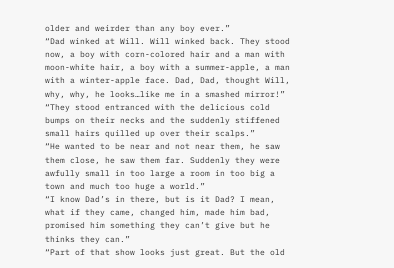older and weirder than any boy ever.”
“Dad winked at Will. Will winked back. They stood now, a boy with corn-colored hair and a man with moon-white hair, a boy with a summer-apple, a man with a winter-apple face. Dad, Dad, thought Will, why, why, he looks…like me in a smashed mirror!”
“They stood entranced with the delicious cold bumps on their necks and the suddenly stiffened small hairs quilled up over their scalps.”
“He wanted to be near and not near them, he saw them close, he saw them far. Suddenly they were awfully small in too large a room in too big a town and much too huge a world.”
“I know Dad’s in there, but is it Dad? I mean, what if they came, changed him, made him bad, promised him something they can’t give but he thinks they can.”
“Part of that show looks just great. But the old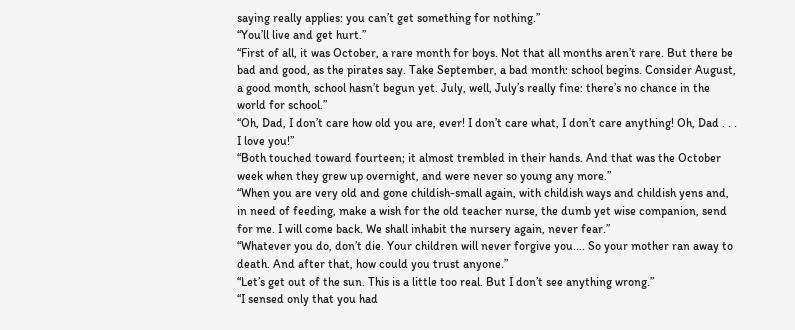saying really applies: you can’t get something for nothing.”
“You’ll live and get hurt.”
“First of all, it was October, a rare month for boys. Not that all months aren’t rare. But there be bad and good, as the pirates say. Take September, a bad month: school begins. Consider August, a good month, school hasn’t begun yet. July, well, July’s really fine: there’s no chance in the world for school.”
“Oh, Dad, I don’t care how old you are, ever! I don’t care what, I don’t care anything! Oh, Dad . . . I love you!”
“Both touched toward fourteen; it almost trembled in their hands. And that was the October week when they grew up overnight, and were never so young any more.”
“When you are very old and gone childish-small again, with childish ways and childish yens and, in need of feeding, make a wish for the old teacher nurse, the dumb yet wise companion, send for me. I will come back. We shall inhabit the nursery again, never fear.”
“Whatever you do, don’t die. Your children will never forgive you.... So your mother ran away to death. And after that, how could you trust anyone.”
“Let’s get out of the sun. This is a little too real. But I don’t see anything wrong.”
“I sensed only that you had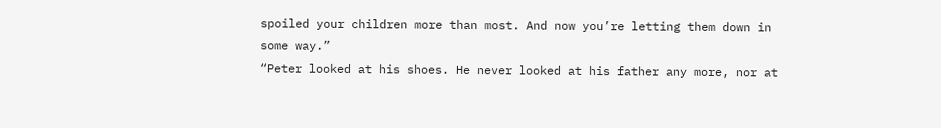spoiled your children more than most. And now you’re letting them down in some way.”
“Peter looked at his shoes. He never looked at his father any more, nor at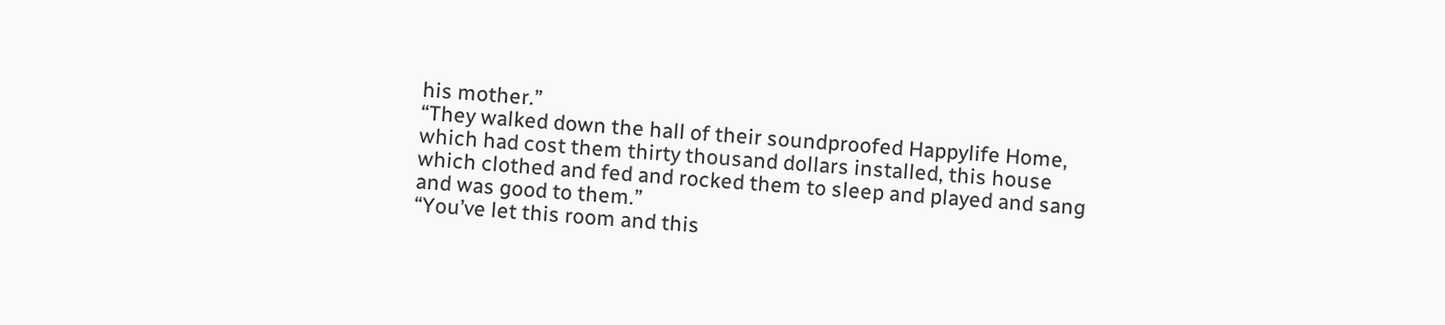his mother.”
“They walked down the hall of their soundproofed Happylife Home, which had cost them thirty thousand dollars installed, this house which clothed and fed and rocked them to sleep and played and sang and was good to them.”
“You’ve let this room and this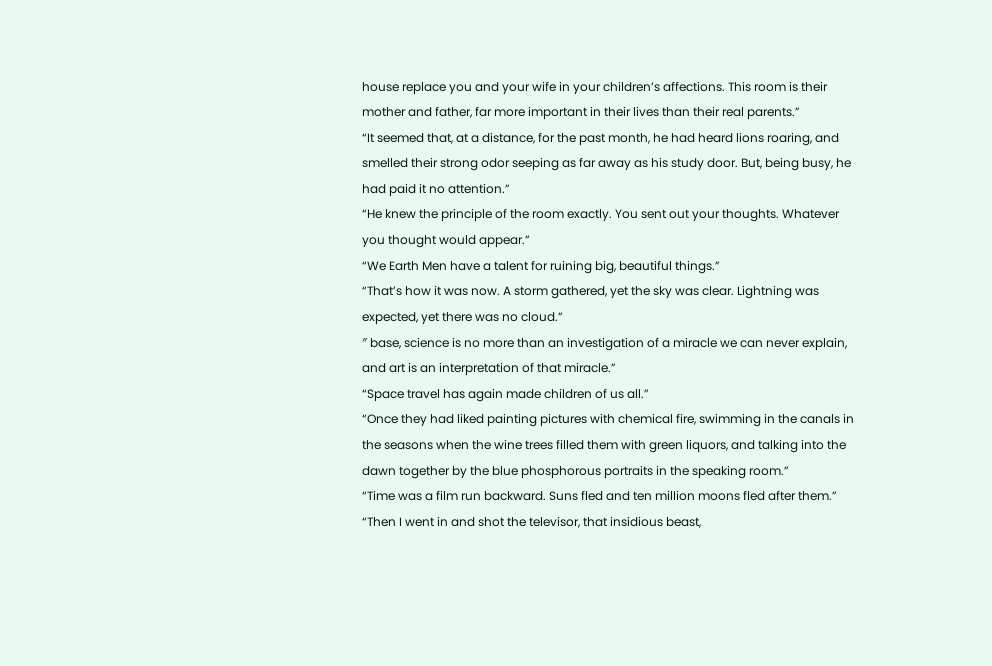house replace you and your wife in your children’s affections. This room is their mother and father, far more important in their lives than their real parents.”
“It seemed that, at a distance, for the past month, he had heard lions roaring, and smelled their strong odor seeping as far away as his study door. But, being busy, he had paid it no attention.”
“He knew the principle of the room exactly. You sent out your thoughts. Whatever you thought would appear.”
“We Earth Men have a talent for ruining big, beautiful things.”
“That’s how it was now. A storm gathered, yet the sky was clear. Lightning was expected, yet there was no cloud.”
″ base, science is no more than an investigation of a miracle we can never explain, and art is an interpretation of that miracle.”
“Space travel has again made children of us all.”
“Once they had liked painting pictures with chemical fire, swimming in the canals in the seasons when the wine trees filled them with green liquors, and talking into the dawn together by the blue phosphorous portraits in the speaking room.”
“Time was a film run backward. Suns fled and ten million moons fled after them.”
“Then I went in and shot the televisor, that insidious beast,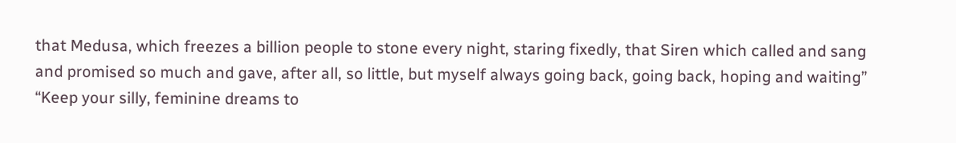that Medusa, which freezes a billion people to stone every night, staring fixedly, that Siren which called and sang and promised so much and gave, after all, so little, but myself always going back, going back, hoping and waiting”
“Keep your silly, feminine dreams to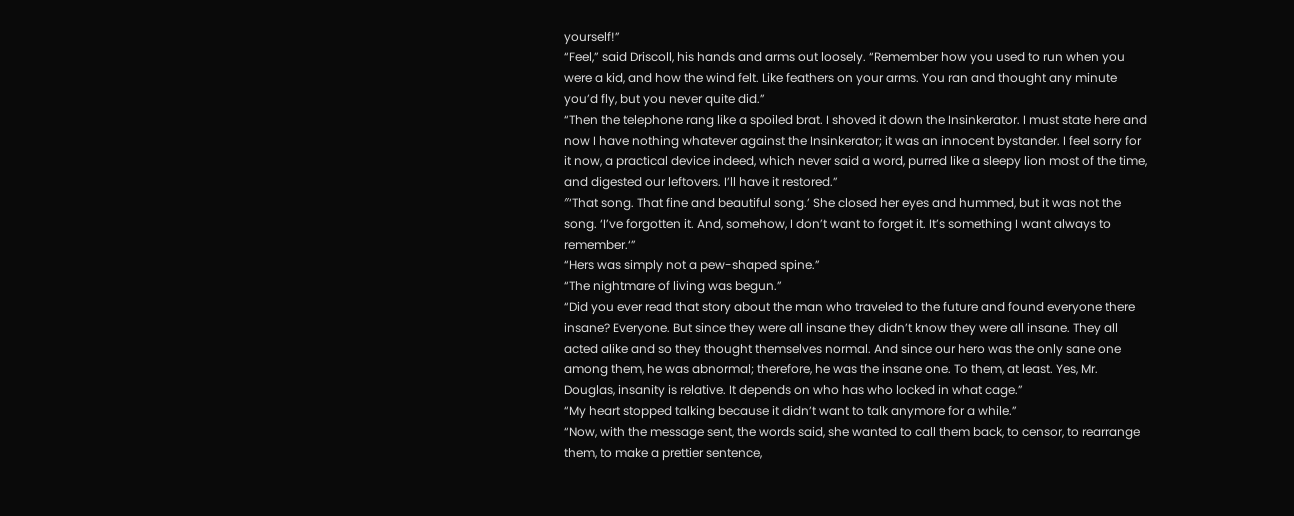yourself!”
“Feel,” said Driscoll, his hands and arms out loosely. “Remember how you used to run when you were a kid, and how the wind felt. Like feathers on your arms. You ran and thought any minute you’d fly, but you never quite did.”
“Then the telephone rang like a spoiled brat. I shoved it down the Insinkerator. I must state here and now I have nothing whatever against the Insinkerator; it was an innocent bystander. I feel sorry for it now, a practical device indeed, which never said a word, purred like a sleepy lion most of the time, and digested our leftovers. I’ll have it restored.”
″‘That song. That fine and beautiful song.’ She closed her eyes and hummed, but it was not the song. ‘I’ve forgotten it. And, somehow, I don’t want to forget it. It’s something I want always to remember.‘”
“Hers was simply not a pew-shaped spine.”
“The nightmare of living was begun.”
“Did you ever read that story about the man who traveled to the future and found everyone there insane? Everyone. But since they were all insane they didn’t know they were all insane. They all acted alike and so they thought themselves normal. And since our hero was the only sane one among them, he was abnormal; therefore, he was the insane one. To them, at least. Yes, Mr. Douglas, insanity is relative. It depends on who has who locked in what cage.”
“My heart stopped talking because it didn’t want to talk anymore for a while.”
“Now, with the message sent, the words said, she wanted to call them back, to censor, to rearrange them, to make a prettier sentence,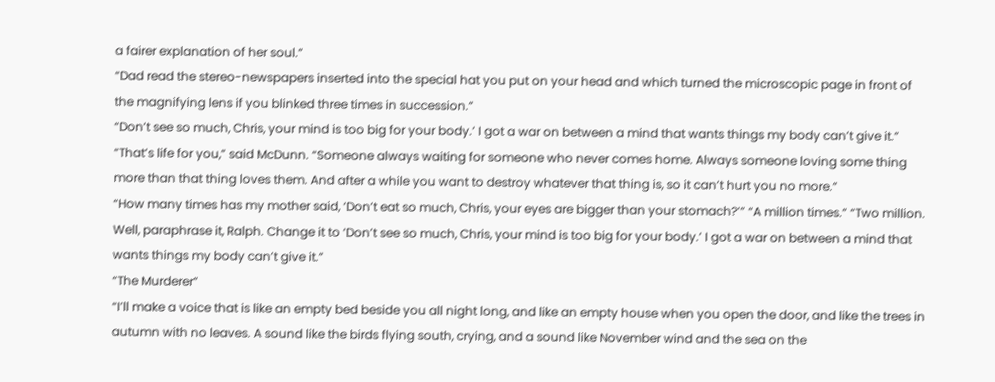a fairer explanation of her soul.”
“Dad read the stereo-newspapers inserted into the special hat you put on your head and which turned the microscopic page in front of the magnifying lens if you blinked three times in succession.”
“Don’t see so much, Chris, your mind is too big for your body.’ I got a war on between a mind that wants things my body can’t give it.”
“That’s life for you,” said McDunn. “Someone always waiting for someone who never comes home. Always someone loving some thing more than that thing loves them. And after a while you want to destroy whatever that thing is, so it can’t hurt you no more.”
“How many times has my mother said, ‘Don’t eat so much, Chris, your eyes are bigger than your stomach?’” “A million times.” “Two million. Well, paraphrase it, Ralph. Change it to ‘Don’t see so much, Chris, your mind is too big for your body.’ I got a war on between a mind that wants things my body can’t give it.”
“The Murderer”
“I’ll make a voice that is like an empty bed beside you all night long, and like an empty house when you open the door, and like the trees in autumn with no leaves. A sound like the birds flying south, crying, and a sound like November wind and the sea on the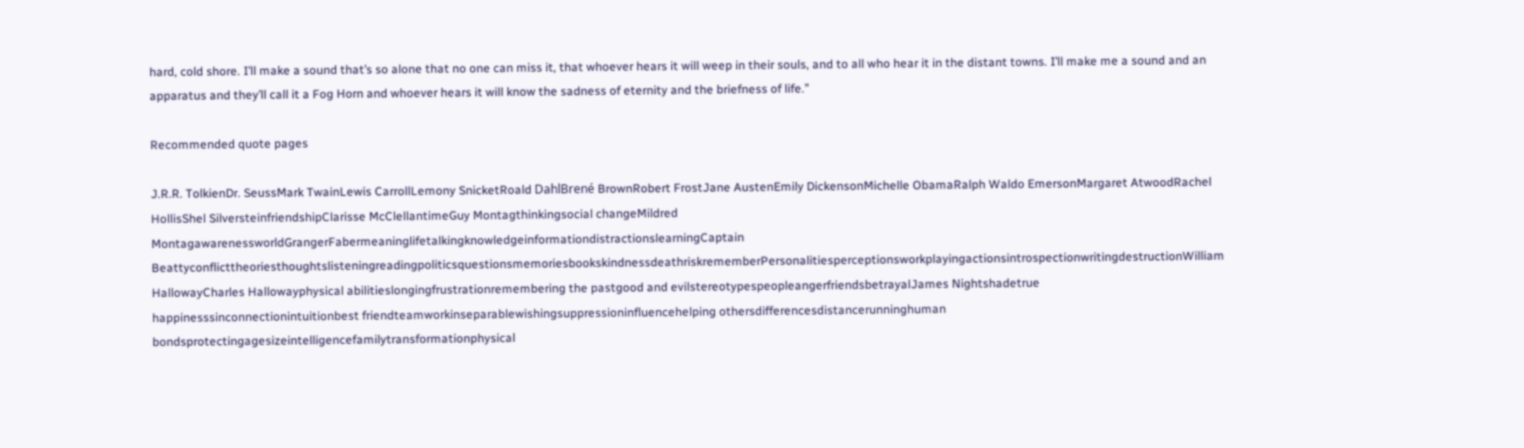hard, cold shore. I’ll make a sound that’s so alone that no one can miss it, that whoever hears it will weep in their souls, and to all who hear it in the distant towns. I’ll make me a sound and an apparatus and they’ll call it a Fog Horn and whoever hears it will know the sadness of eternity and the briefness of life.”

Recommended quote pages

J.R.R. TolkienDr. SeussMark TwainLewis CarrollLemony SnicketRoald DahlBrené BrownRobert FrostJane AustenEmily DickensonMichelle ObamaRalph Waldo EmersonMargaret AtwoodRachel HollisShel SilversteinfriendshipClarisse McClellantimeGuy Montagthinkingsocial changeMildred MontagawarenessworldGrangerFabermeaninglifetalkingknowledgeinformationdistractionslearningCaptain BeattyconflicttheoriesthoughtslisteningreadingpoliticsquestionsmemoriesbookskindnessdeathriskrememberPersonalitiesperceptionsworkplayingactionsintrospectionwritingdestructionWilliam HallowayCharles Hallowayphysical abilitieslongingfrustrationremembering the pastgood and evilstereotypespeopleangerfriendsbetrayalJames Nightshadetrue happinesssinconnectionintuitionbest friendteamworkinseparablewishingsuppressioninfluencehelping othersdifferencesdistancerunninghuman bondsprotectingagesizeintelligencefamilytransformationphysical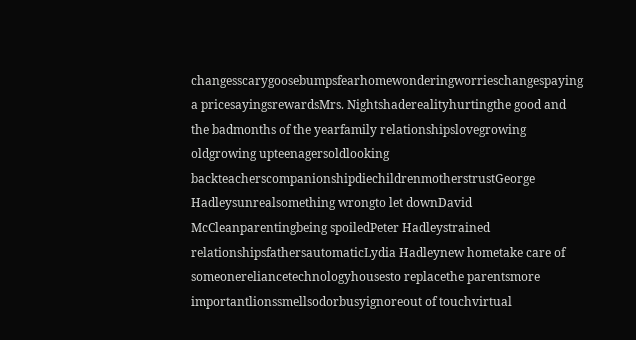changesscarygoosebumpsfearhomewonderingworrieschangespaying a pricesayingsrewardsMrs. Nightshaderealityhurtingthe good and the badmonths of the yearfamily relationshipslovegrowing oldgrowing upteenagersoldlooking backteacherscompanionshipdiechildrenmotherstrustGeorge Hadleysunrealsomething wrongto let downDavid McCleanparentingbeing spoiledPeter Hadleystrained relationshipsfathersautomaticLydia Hadleynew hometake care of someonereliancetechnologyhousesto replacethe parentsmore importantlionssmellsodorbusyignoreout of touchvirtual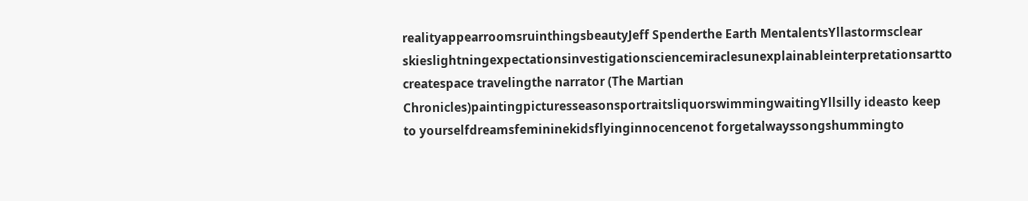realityappearroomsruinthingsbeautyJeff Spenderthe Earth MentalentsYllastormsclear skieslightningexpectationsinvestigationsciencemiraclesunexplainableinterpretationsartto createspace travelingthe narrator (The Martian Chronicles)paintingpicturesseasonsportraitsliquorswimmingwaitingYllsilly ideasto keep to yourselfdreamsfemininekidsflyinginnocencenot forgetalwayssongshummingto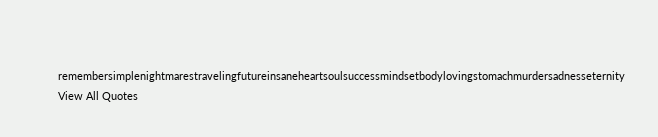remembersimplenightmarestravelingfutureinsaneheartsoulsuccessmindsetbodylovingstomachmurdersadnesseternity
View All Quotes